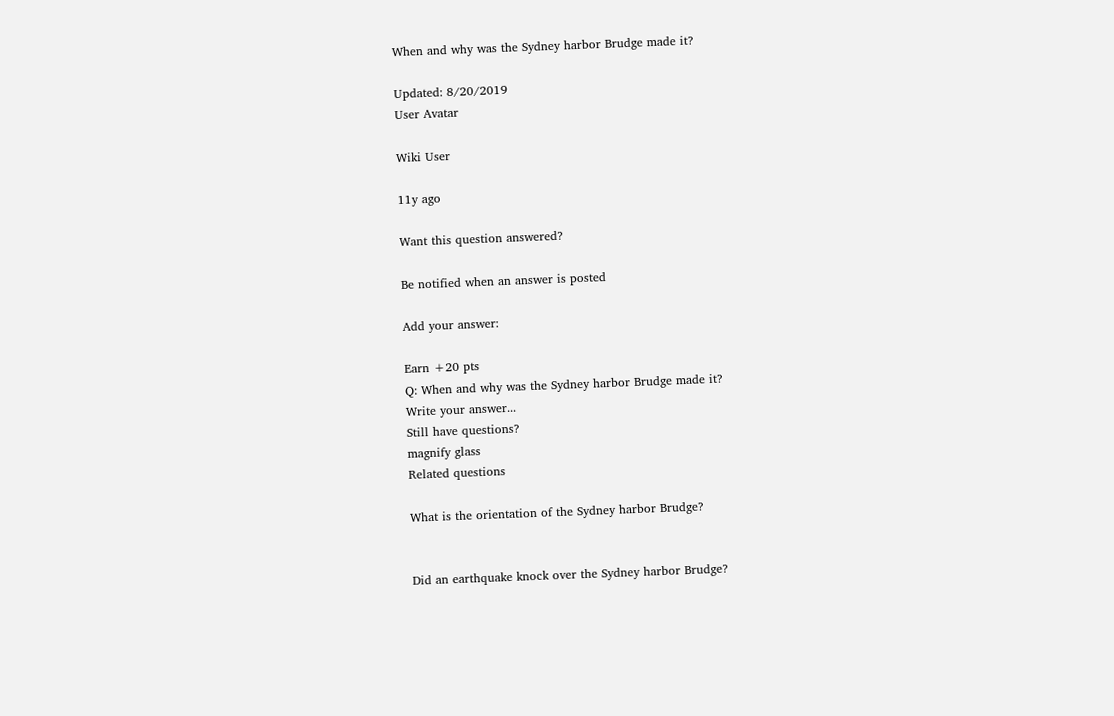When and why was the Sydney harbor Brudge made it?

Updated: 8/20/2019
User Avatar

Wiki User

11y ago

Want this question answered?

Be notified when an answer is posted

Add your answer:

Earn +20 pts
Q: When and why was the Sydney harbor Brudge made it?
Write your answer...
Still have questions?
magnify glass
Related questions

What is the orientation of the Sydney harbor Brudge?


Did an earthquake knock over the Sydney harbor Brudge?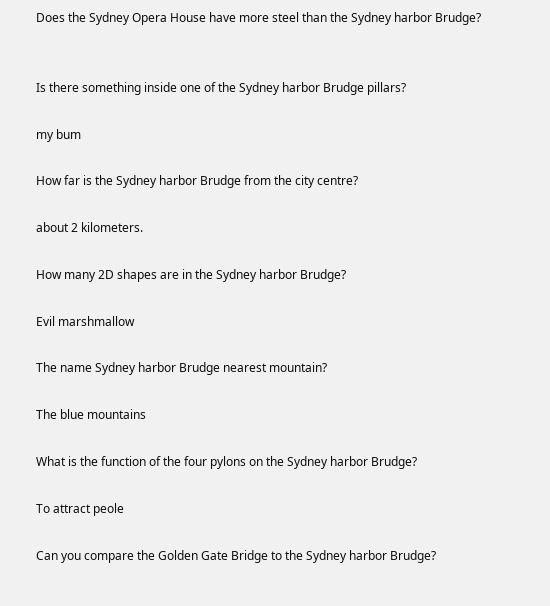Does the Sydney Opera House have more steel than the Sydney harbor Brudge?


Is there something inside one of the Sydney harbor Brudge pillars?

my bum

How far is the Sydney harbor Brudge from the city centre?

about 2 kilometers.

How many 2D shapes are in the Sydney harbor Brudge?

Evil marshmallow

The name Sydney harbor Brudge nearest mountain?

The blue mountains

What is the function of the four pylons on the Sydney harbor Brudge?

To attract peole

Can you compare the Golden Gate Bridge to the Sydney harbor Brudge?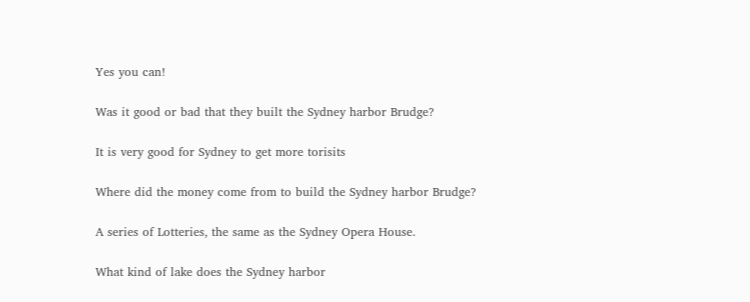Yes you can!

Was it good or bad that they built the Sydney harbor Brudge?

It is very good for Sydney to get more torisits

Where did the money come from to build the Sydney harbor Brudge?

A series of Lotteries, the same as the Sydney Opera House.

What kind of lake does the Sydney harbor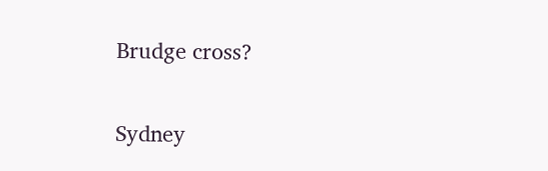Brudge cross?

Sydney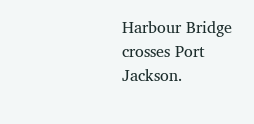Harbour Bridge crosses Port Jackson.